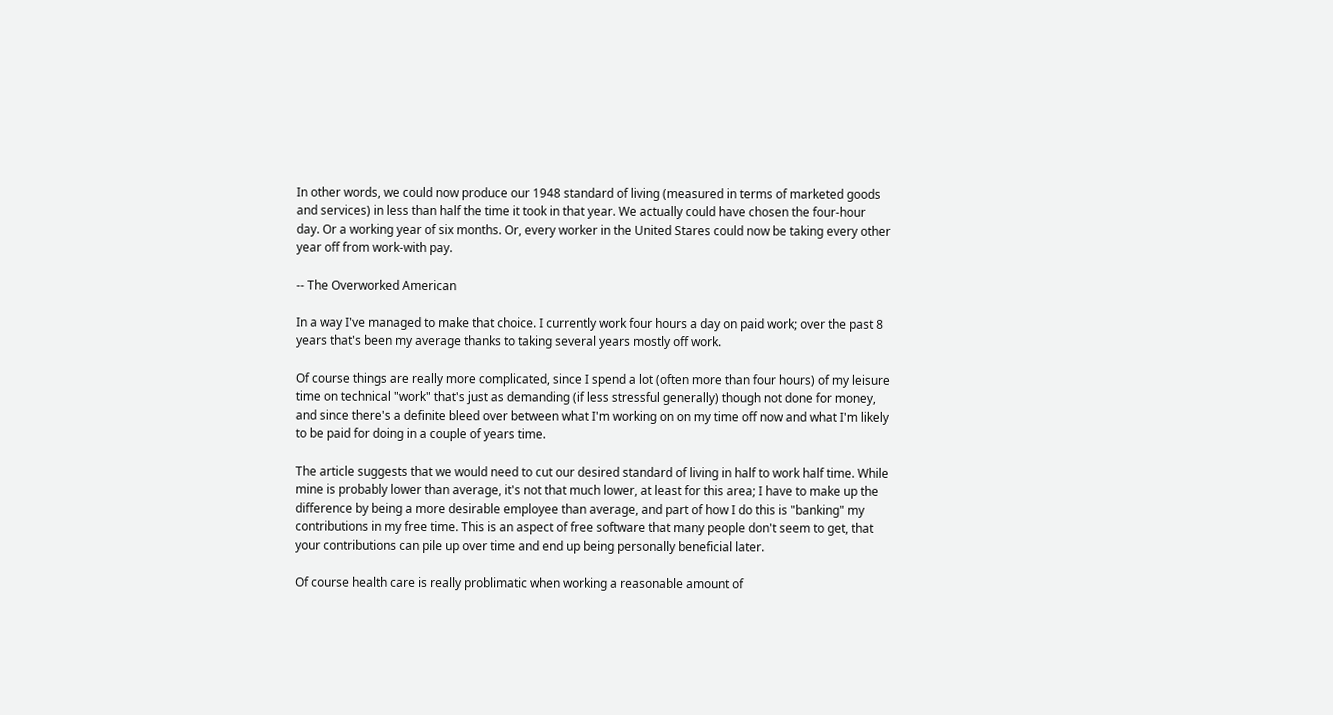In other words, we could now produce our 1948 standard of living (measured in terms of marketed goods and services) in less than half the time it took in that year. We actually could have chosen the four-hour day. Or a working year of six months. Or, every worker in the United Stares could now be taking every other year off from work-with pay.

-- The Overworked American

In a way I've managed to make that choice. I currently work four hours a day on paid work; over the past 8 years that's been my average thanks to taking several years mostly off work.

Of course things are really more complicated, since I spend a lot (often more than four hours) of my leisure time on technical "work" that's just as demanding (if less stressful generally) though not done for money, and since there's a definite bleed over between what I'm working on on my time off now and what I'm likely to be paid for doing in a couple of years time.

The article suggests that we would need to cut our desired standard of living in half to work half time. While mine is probably lower than average, it's not that much lower, at least for this area; I have to make up the difference by being a more desirable employee than average, and part of how I do this is "banking" my contributions in my free time. This is an aspect of free software that many people don't seem to get, that your contributions can pile up over time and end up being personally beneficial later.

Of course health care is really problimatic when working a reasonable amount of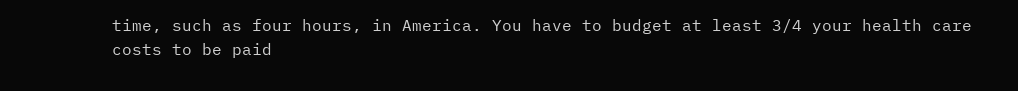time, such as four hours, in America. You have to budget at least 3/4 your health care costs to be paid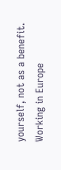yourself, not as a benefit. Working in Europe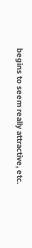begins to seem really attractive, etc.